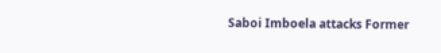Saboi Imboela attacks Former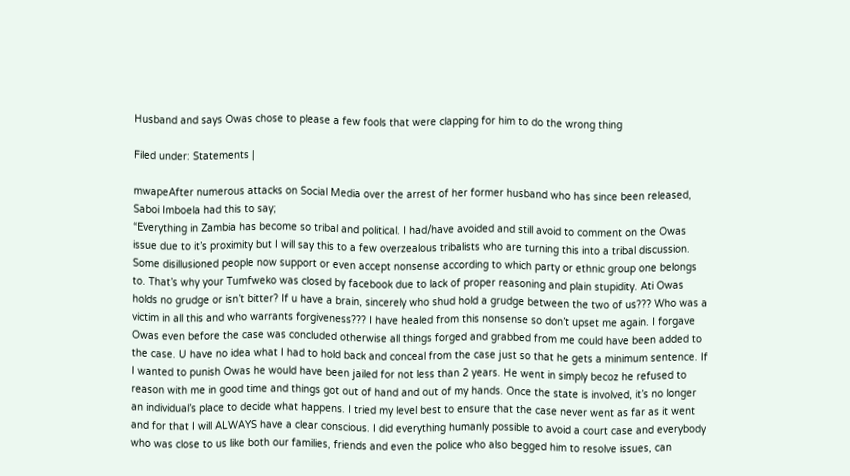Husband and says Owas chose to please a few fools that were clapping for him to do the wrong thing

Filed under: Statements |

mwapeAfter numerous attacks on Social Media over the arrest of her former husband who has since been released, Saboi Imboela had this to say;
“Everything in Zambia has become so tribal and political. I had/have avoided and still avoid to comment on the Owas issue due to it’s proximity but I will say this to a few overzealous tribalists who are turning this into a tribal discussion. Some disillusioned people now support or even accept nonsense according to which party or ethnic group one belongs to. That’s why your Tumfweko was closed by facebook due to lack of proper reasoning and plain stupidity. Ati Owas holds no grudge or isn’t bitter? If u have a brain, sincerely who shud hold a grudge between the two of us??? Who was a victim in all this and who warrants forgiveness??? I have healed from this nonsense so don’t upset me again. I forgave Owas even before the case was concluded otherwise all things forged and grabbed from me could have been added to the case. U have no idea what I had to hold back and conceal from the case just so that he gets a minimum sentence. If I wanted to punish Owas he would have been jailed for not less than 2 years. He went in simply becoz he refused to reason with me in good time and things got out of hand and out of my hands. Once the state is involved, it’s no longer an individual’s place to decide what happens. I tried my level best to ensure that the case never went as far as it went and for that I will ALWAYS have a clear conscious. I did everything humanly possible to avoid a court case and everybody who was close to us like both our families, friends and even the police who also begged him to resolve issues, can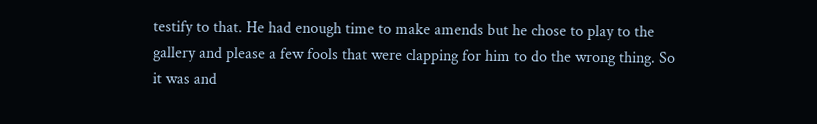testify to that. He had enough time to make amends but he chose to play to the gallery and please a few fools that were clapping for him to do the wrong thing. So it was and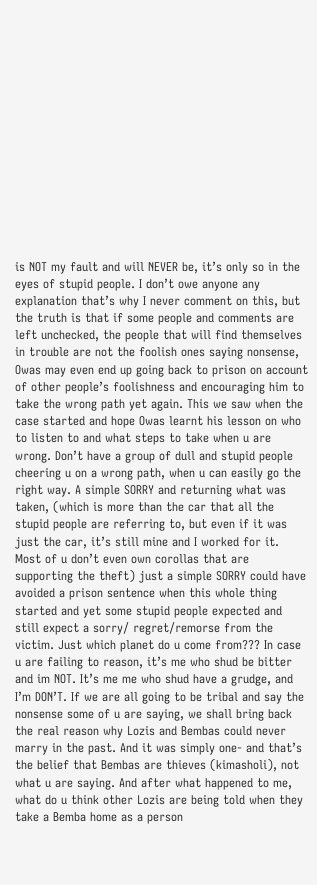is NOT my fault and will NEVER be, it’s only so in the eyes of stupid people. I don’t owe anyone any explanation that’s why I never comment on this, but the truth is that if some people and comments are left unchecked, the people that will find themselves in trouble are not the foolish ones saying nonsense, Owas may even end up going back to prison on account of other people’s foolishness and encouraging him to take the wrong path yet again. This we saw when the case started and hope Owas learnt his lesson on who to listen to and what steps to take when u are wrong. Don’t have a group of dull and stupid people cheering u on a wrong path, when u can easily go the right way. A simple SORRY and returning what was taken, (which is more than the car that all the stupid people are referring to, but even if it was just the car, it’s still mine and I worked for it. Most of u don’t even own corollas that are supporting the theft) just a simple SORRY could have avoided a prison sentence when this whole thing started and yet some stupid people expected and still expect a sorry/ regret/remorse from the victim. Just which planet do u come from??? In case u are failing to reason, it’s me who shud be bitter and im NOT. It’s me me who shud have a grudge, and I’m DON’T. If we are all going to be tribal and say the nonsense some of u are saying, we shall bring back the real reason why Lozis and Bembas could never marry in the past. And it was simply one- and that’s the belief that Bembas are thieves (kimasholi), not what u are saying. And after what happened to me, what do u think other Lozis are being told when they take a Bemba home as a person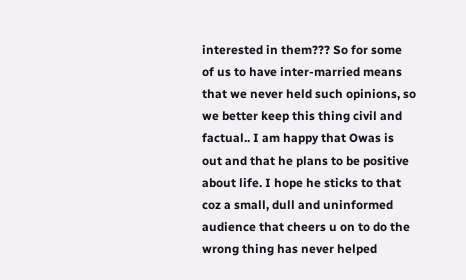interested in them??? So for some of us to have inter-married means that we never held such opinions, so we better keep this thing civil and factual.. I am happy that Owas is out and that he plans to be positive about life. I hope he sticks to that coz a small, dull and uninformed audience that cheers u on to do the wrong thing has never helped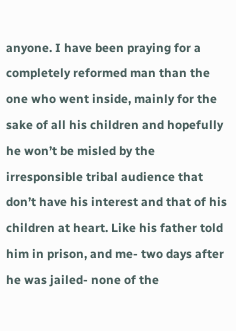anyone. I have been praying for a completely reformed man than the one who went inside, mainly for the sake of all his children and hopefully he won’t be misled by the irresponsible tribal audience that don’t have his interest and that of his children at heart. Like his father told him in prison, and me- two days after he was jailed- none of the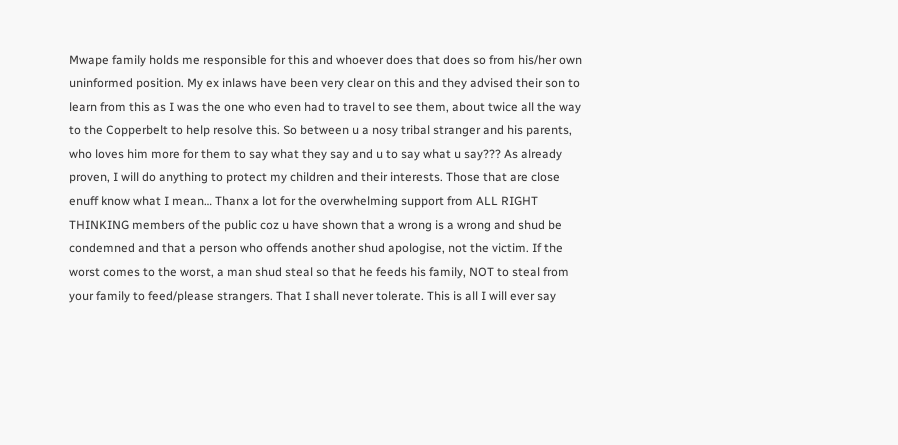Mwape family holds me responsible for this and whoever does that does so from his/her own uninformed position. My ex inlaws have been very clear on this and they advised their son to learn from this as I was the one who even had to travel to see them, about twice all the way to the Copperbelt to help resolve this. So between u a nosy tribal stranger and his parents, who loves him more for them to say what they say and u to say what u say??? As already proven, I will do anything to protect my children and their interests. Those that are close enuff know what I mean… Thanx a lot for the overwhelming support from ALL RIGHT THINKING members of the public coz u have shown that a wrong is a wrong and shud be condemned and that a person who offends another shud apologise, not the victim. If the worst comes to the worst, a man shud steal so that he feeds his family, NOT to steal from your family to feed/please strangers. That I shall never tolerate. This is all I will ever say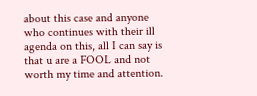about this case and anyone who continues with their ill agenda on this, all I can say is that u are a FOOL and not worth my time and attention.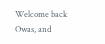Welcome back Owas, and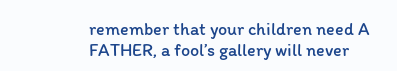remember that your children need A FATHER, a fool’s gallery will never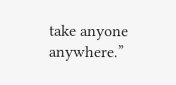take anyone anywhere.”